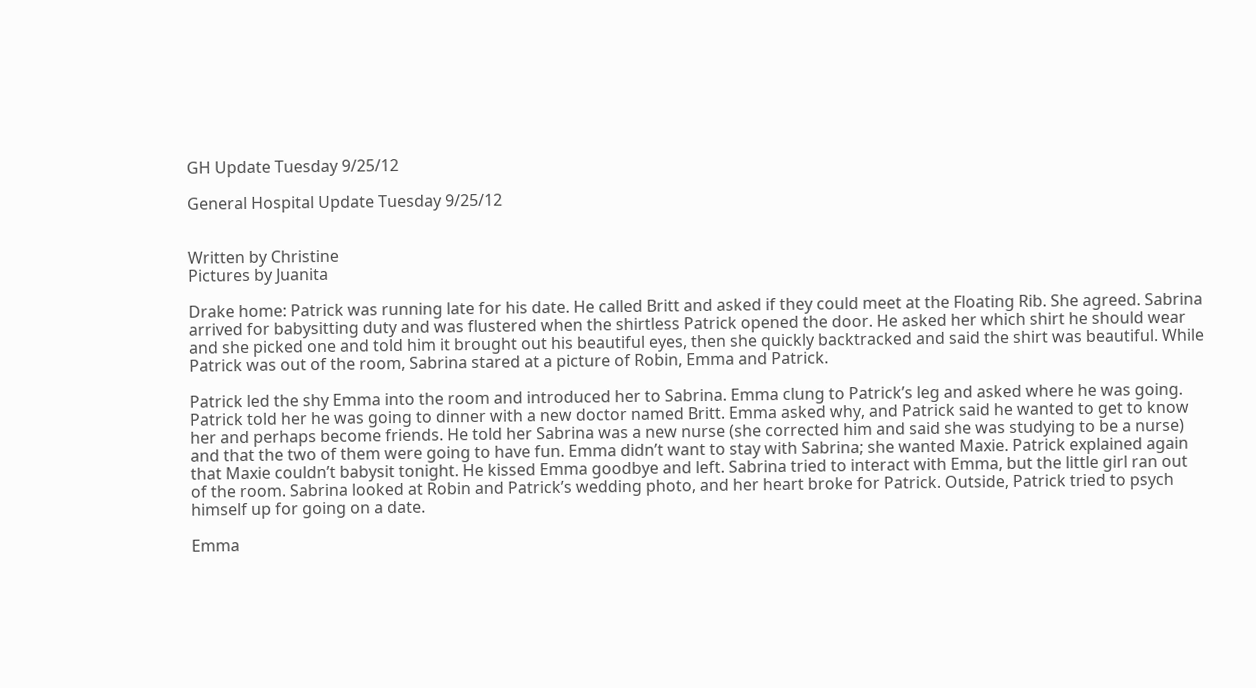GH Update Tuesday 9/25/12

General Hospital Update Tuesday 9/25/12


Written by Christine
Pictures by Juanita

Drake home: Patrick was running late for his date. He called Britt and asked if they could meet at the Floating Rib. She agreed. Sabrina arrived for babysitting duty and was flustered when the shirtless Patrick opened the door. He asked her which shirt he should wear and she picked one and told him it brought out his beautiful eyes, then she quickly backtracked and said the shirt was beautiful. While Patrick was out of the room, Sabrina stared at a picture of Robin, Emma and Patrick.

Patrick led the shy Emma into the room and introduced her to Sabrina. Emma clung to Patrick’s leg and asked where he was going. Patrick told her he was going to dinner with a new doctor named Britt. Emma asked why, and Patrick said he wanted to get to know her and perhaps become friends. He told her Sabrina was a new nurse (she corrected him and said she was studying to be a nurse) and that the two of them were going to have fun. Emma didn’t want to stay with Sabrina; she wanted Maxie. Patrick explained again that Maxie couldn’t babysit tonight. He kissed Emma goodbye and left. Sabrina tried to interact with Emma, but the little girl ran out of the room. Sabrina looked at Robin and Patrick’s wedding photo, and her heart broke for Patrick. Outside, Patrick tried to psych himself up for going on a date.

Emma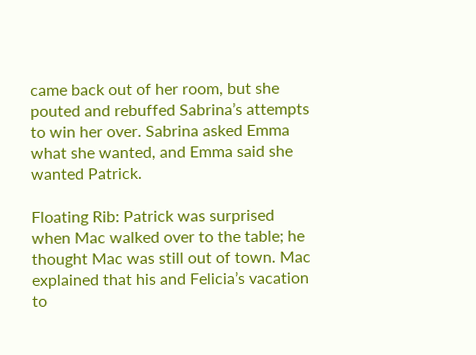came back out of her room, but she pouted and rebuffed Sabrina’s attempts to win her over. Sabrina asked Emma what she wanted, and Emma said she wanted Patrick.

Floating Rib: Patrick was surprised when Mac walked over to the table; he thought Mac was still out of town. Mac explained that his and Felicia’s vacation to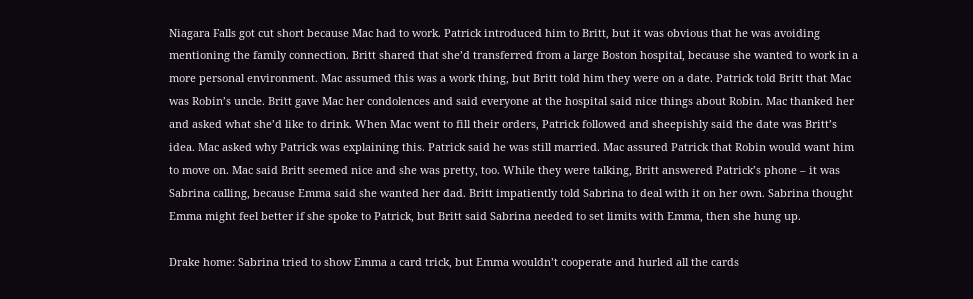Niagara Falls got cut short because Mac had to work. Patrick introduced him to Britt, but it was obvious that he was avoiding mentioning the family connection. Britt shared that she’d transferred from a large Boston hospital, because she wanted to work in a more personal environment. Mac assumed this was a work thing, but Britt told him they were on a date. Patrick told Britt that Mac was Robin’s uncle. Britt gave Mac her condolences and said everyone at the hospital said nice things about Robin. Mac thanked her and asked what she’d like to drink. When Mac went to fill their orders, Patrick followed and sheepishly said the date was Britt’s idea. Mac asked why Patrick was explaining this. Patrick said he was still married. Mac assured Patrick that Robin would want him to move on. Mac said Britt seemed nice and she was pretty, too. While they were talking, Britt answered Patrick’s phone – it was Sabrina calling, because Emma said she wanted her dad. Britt impatiently told Sabrina to deal with it on her own. Sabrina thought Emma might feel better if she spoke to Patrick, but Britt said Sabrina needed to set limits with Emma, then she hung up.

Drake home: Sabrina tried to show Emma a card trick, but Emma wouldn’t cooperate and hurled all the cards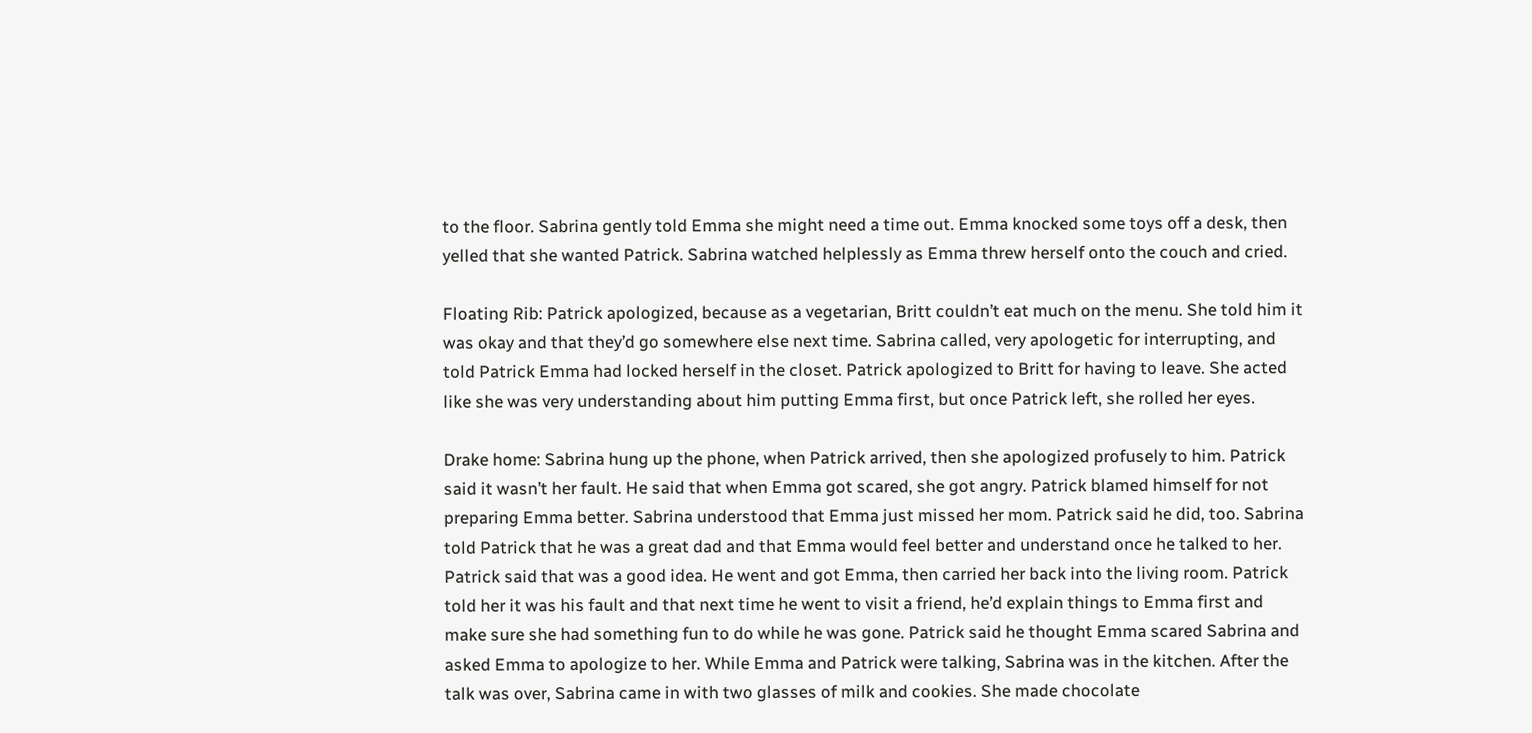to the floor. Sabrina gently told Emma she might need a time out. Emma knocked some toys off a desk, then yelled that she wanted Patrick. Sabrina watched helplessly as Emma threw herself onto the couch and cried.

Floating Rib: Patrick apologized, because as a vegetarian, Britt couldn’t eat much on the menu. She told him it was okay and that they’d go somewhere else next time. Sabrina called, very apologetic for interrupting, and told Patrick Emma had locked herself in the closet. Patrick apologized to Britt for having to leave. She acted like she was very understanding about him putting Emma first, but once Patrick left, she rolled her eyes.

Drake home: Sabrina hung up the phone, when Patrick arrived, then she apologized profusely to him. Patrick said it wasn’t her fault. He said that when Emma got scared, she got angry. Patrick blamed himself for not preparing Emma better. Sabrina understood that Emma just missed her mom. Patrick said he did, too. Sabrina told Patrick that he was a great dad and that Emma would feel better and understand once he talked to her. Patrick said that was a good idea. He went and got Emma, then carried her back into the living room. Patrick told her it was his fault and that next time he went to visit a friend, he’d explain things to Emma first and make sure she had something fun to do while he was gone. Patrick said he thought Emma scared Sabrina and asked Emma to apologize to her. While Emma and Patrick were talking, Sabrina was in the kitchen. After the talk was over, Sabrina came in with two glasses of milk and cookies. She made chocolate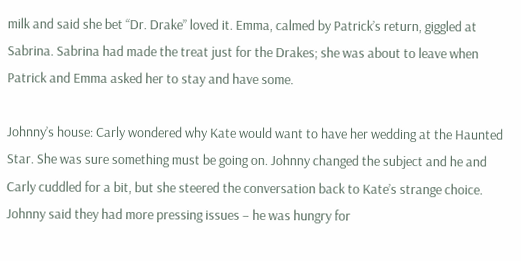milk and said she bet “Dr. Drake” loved it. Emma, calmed by Patrick’s return, giggled at Sabrina. Sabrina had made the treat just for the Drakes; she was about to leave when Patrick and Emma asked her to stay and have some.

Johnny’s house: Carly wondered why Kate would want to have her wedding at the Haunted Star. She was sure something must be going on. Johnny changed the subject and he and Carly cuddled for a bit, but she steered the conversation back to Kate’s strange choice. Johnny said they had more pressing issues – he was hungry for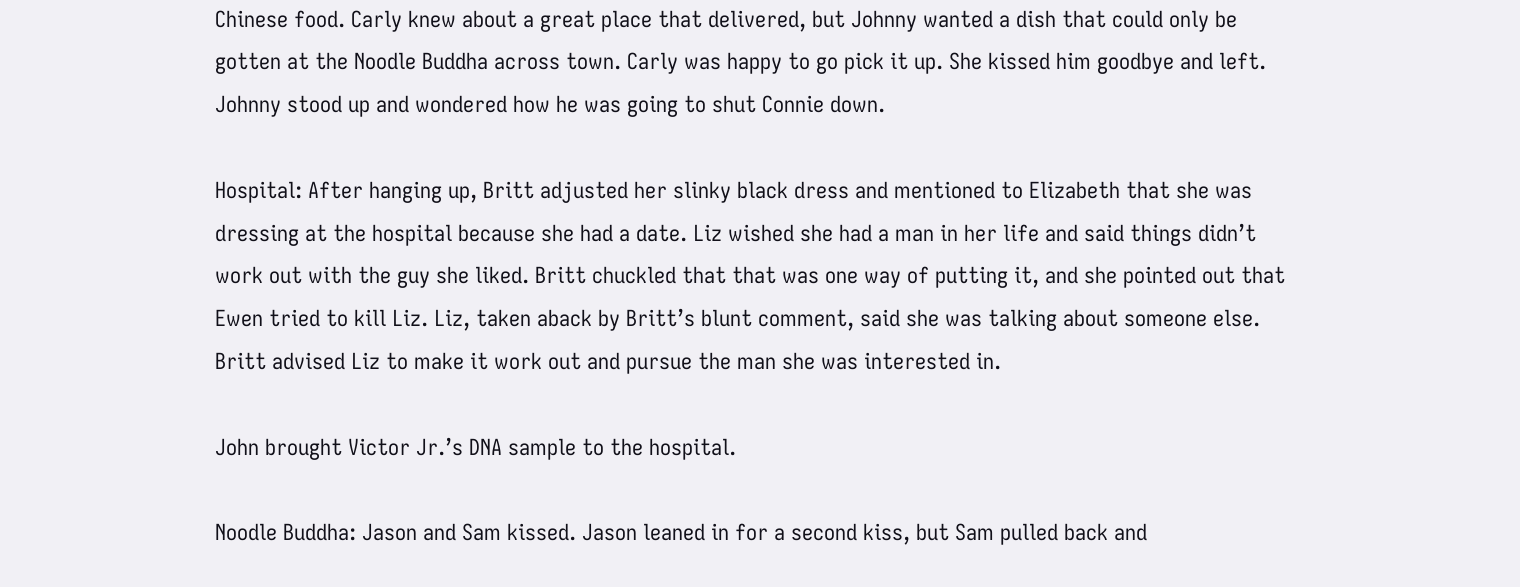Chinese food. Carly knew about a great place that delivered, but Johnny wanted a dish that could only be gotten at the Noodle Buddha across town. Carly was happy to go pick it up. She kissed him goodbye and left. Johnny stood up and wondered how he was going to shut Connie down.

Hospital: After hanging up, Britt adjusted her slinky black dress and mentioned to Elizabeth that she was dressing at the hospital because she had a date. Liz wished she had a man in her life and said things didn’t work out with the guy she liked. Britt chuckled that that was one way of putting it, and she pointed out that Ewen tried to kill Liz. Liz, taken aback by Britt’s blunt comment, said she was talking about someone else. Britt advised Liz to make it work out and pursue the man she was interested in.

John brought Victor Jr.’s DNA sample to the hospital.

Noodle Buddha: Jason and Sam kissed. Jason leaned in for a second kiss, but Sam pulled back and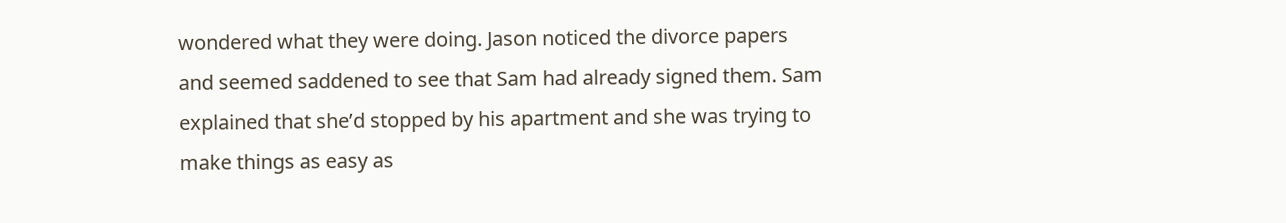wondered what they were doing. Jason noticed the divorce papers and seemed saddened to see that Sam had already signed them. Sam explained that she’d stopped by his apartment and she was trying to make things as easy as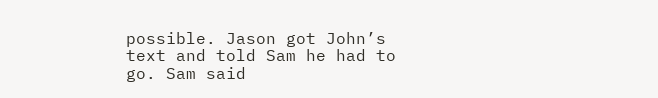possible. Jason got John’s text and told Sam he had to go. Sam said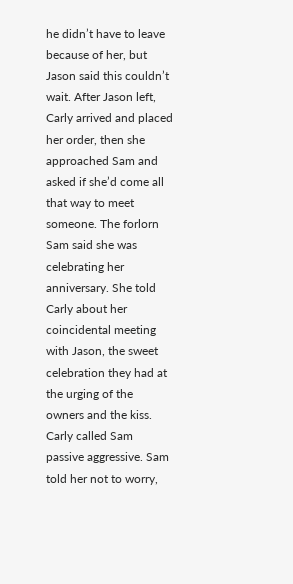he didn’t have to leave because of her, but Jason said this couldn’t wait. After Jason left, Carly arrived and placed her order, then she approached Sam and asked if she’d come all that way to meet someone. The forlorn Sam said she was celebrating her anniversary. She told Carly about her coincidental meeting with Jason, the sweet celebration they had at the urging of the owners and the kiss. Carly called Sam passive aggressive. Sam told her not to worry,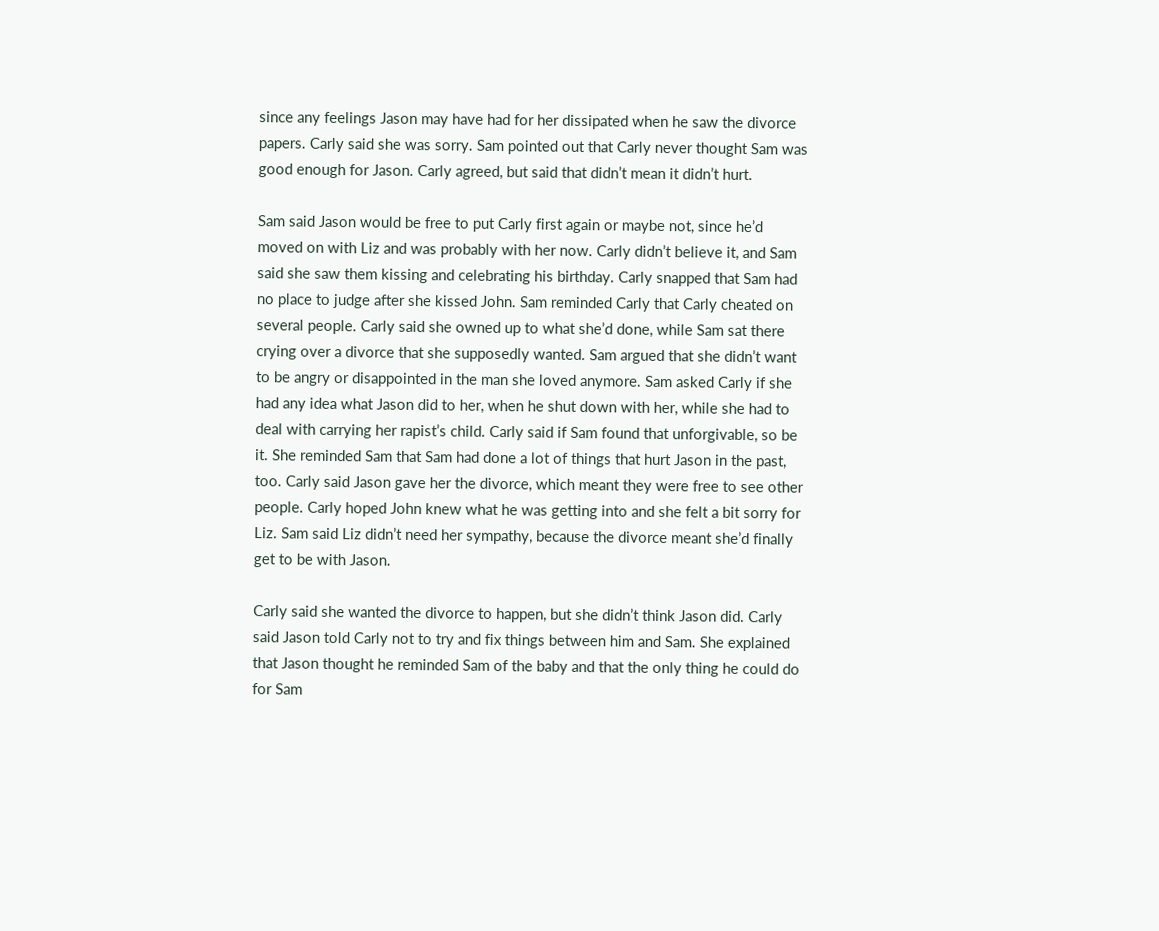since any feelings Jason may have had for her dissipated when he saw the divorce papers. Carly said she was sorry. Sam pointed out that Carly never thought Sam was good enough for Jason. Carly agreed, but said that didn’t mean it didn’t hurt.

Sam said Jason would be free to put Carly first again or maybe not, since he’d moved on with Liz and was probably with her now. Carly didn’t believe it, and Sam said she saw them kissing and celebrating his birthday. Carly snapped that Sam had no place to judge after she kissed John. Sam reminded Carly that Carly cheated on several people. Carly said she owned up to what she’d done, while Sam sat there crying over a divorce that she supposedly wanted. Sam argued that she didn’t want to be angry or disappointed in the man she loved anymore. Sam asked Carly if she had any idea what Jason did to her, when he shut down with her, while she had to deal with carrying her rapist’s child. Carly said if Sam found that unforgivable, so be it. She reminded Sam that Sam had done a lot of things that hurt Jason in the past, too. Carly said Jason gave her the divorce, which meant they were free to see other people. Carly hoped John knew what he was getting into and she felt a bit sorry for Liz. Sam said Liz didn’t need her sympathy, because the divorce meant she’d finally get to be with Jason.

Carly said she wanted the divorce to happen, but she didn’t think Jason did. Carly said Jason told Carly not to try and fix things between him and Sam. She explained that Jason thought he reminded Sam of the baby and that the only thing he could do for Sam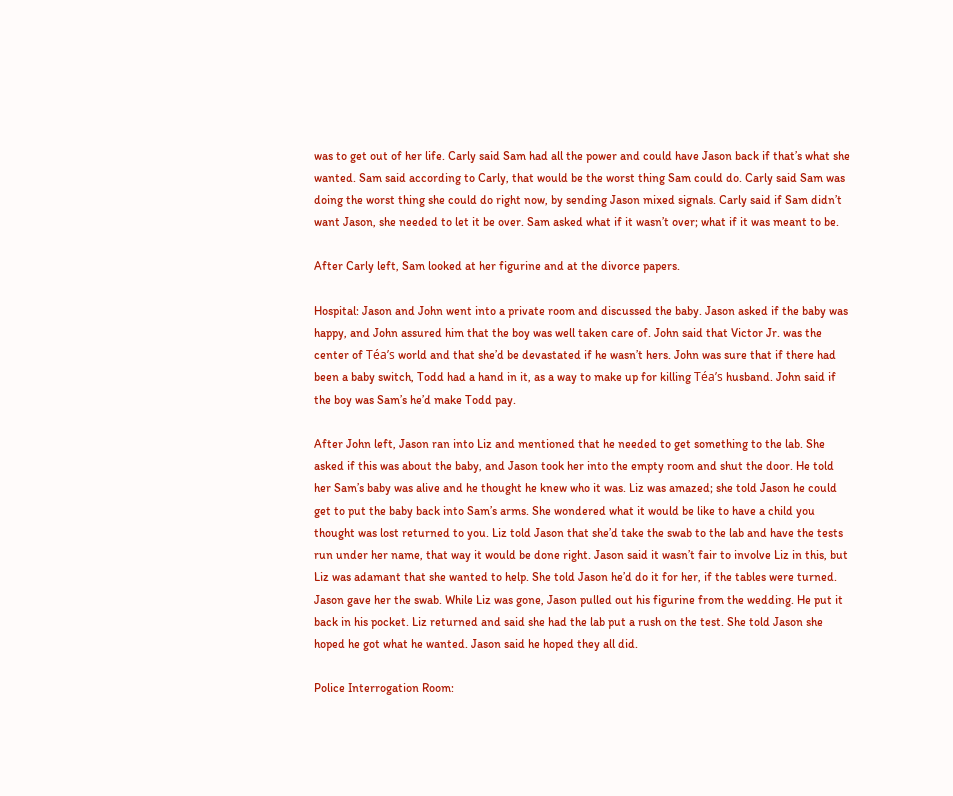was to get out of her life. Carly said Sam had all the power and could have Jason back if that’s what she wanted. Sam said according to Carly, that would be the worst thing Sam could do. Carly said Sam was doing the worst thing she could do right now, by sending Jason mixed signals. Carly said if Sam didn’t want Jason, she needed to let it be over. Sam asked what if it wasn’t over; what if it was meant to be.

After Carly left, Sam looked at her figurine and at the divorce papers.

Hospital: Jason and John went into a private room and discussed the baby. Jason asked if the baby was happy, and John assured him that the boy was well taken care of. John said that Victor Jr. was the center of Téa’s world and that she’d be devastated if he wasn’t hers. John was sure that if there had been a baby switch, Todd had a hand in it, as a way to make up for killing Téa’s husband. John said if the boy was Sam’s he’d make Todd pay.

After John left, Jason ran into Liz and mentioned that he needed to get something to the lab. She asked if this was about the baby, and Jason took her into the empty room and shut the door. He told her Sam’s baby was alive and he thought he knew who it was. Liz was amazed; she told Jason he could get to put the baby back into Sam’s arms. She wondered what it would be like to have a child you thought was lost returned to you. Liz told Jason that she’d take the swab to the lab and have the tests run under her name, that way it would be done right. Jason said it wasn’t fair to involve Liz in this, but Liz was adamant that she wanted to help. She told Jason he’d do it for her, if the tables were turned. Jason gave her the swab. While Liz was gone, Jason pulled out his figurine from the wedding. He put it back in his pocket. Liz returned and said she had the lab put a rush on the test. She told Jason she hoped he got what he wanted. Jason said he hoped they all did.

Police Interrogation Room: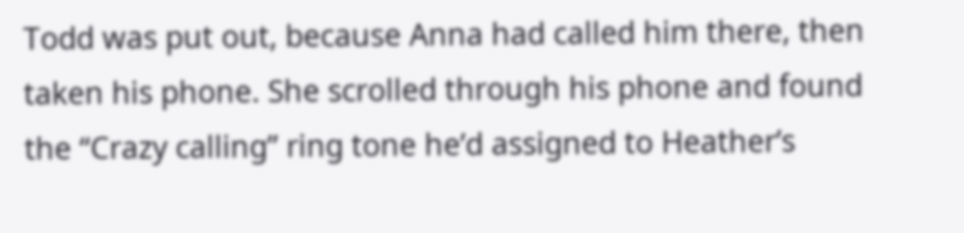Todd was put out, because Anna had called him there, then taken his phone. She scrolled through his phone and found the “Crazy calling” ring tone he’d assigned to Heather’s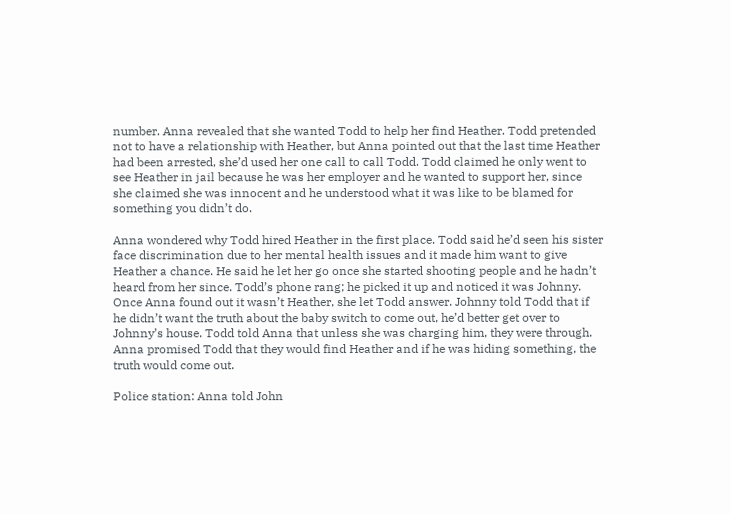number. Anna revealed that she wanted Todd to help her find Heather. Todd pretended not to have a relationship with Heather, but Anna pointed out that the last time Heather had been arrested, she’d used her one call to call Todd. Todd claimed he only went to see Heather in jail because he was her employer and he wanted to support her, since she claimed she was innocent and he understood what it was like to be blamed for something you didn’t do.

Anna wondered why Todd hired Heather in the first place. Todd said he’d seen his sister face discrimination due to her mental health issues and it made him want to give Heather a chance. He said he let her go once she started shooting people and he hadn’t heard from her since. Todd’s phone rang; he picked it up and noticed it was Johnny. Once Anna found out it wasn’t Heather, she let Todd answer. Johnny told Todd that if he didn’t want the truth about the baby switch to come out, he’d better get over to Johnny’s house. Todd told Anna that unless she was charging him, they were through. Anna promised Todd that they would find Heather and if he was hiding something, the truth would come out.

Police station: Anna told John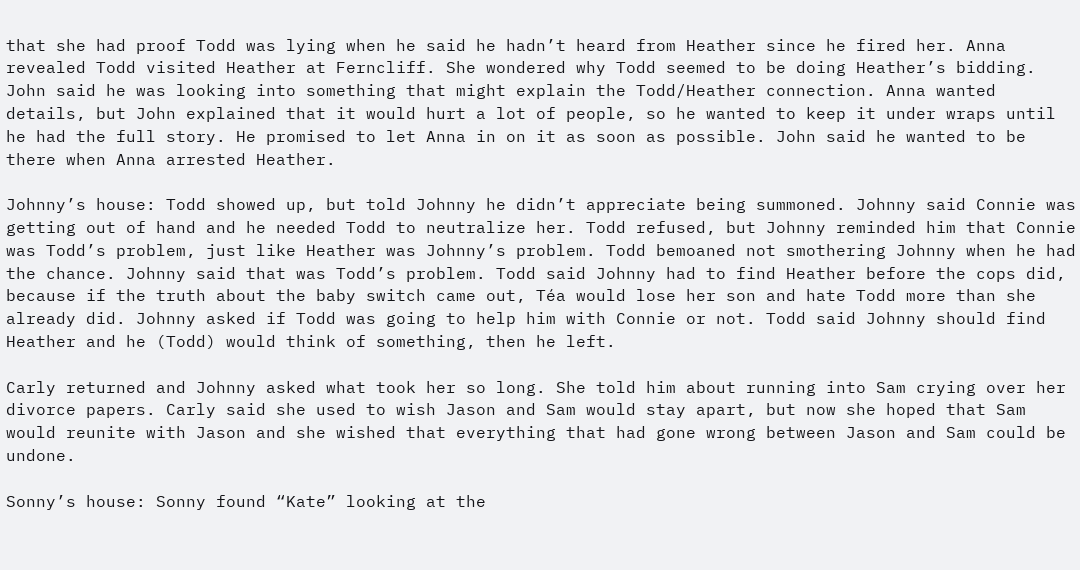that she had proof Todd was lying when he said he hadn’t heard from Heather since he fired her. Anna revealed Todd visited Heather at Ferncliff. She wondered why Todd seemed to be doing Heather’s bidding. John said he was looking into something that might explain the Todd/Heather connection. Anna wanted details, but John explained that it would hurt a lot of people, so he wanted to keep it under wraps until he had the full story. He promised to let Anna in on it as soon as possible. John said he wanted to be there when Anna arrested Heather.

Johnny’s house: Todd showed up, but told Johnny he didn’t appreciate being summoned. Johnny said Connie was getting out of hand and he needed Todd to neutralize her. Todd refused, but Johnny reminded him that Connie was Todd’s problem, just like Heather was Johnny’s problem. Todd bemoaned not smothering Johnny when he had the chance. Johnny said that was Todd’s problem. Todd said Johnny had to find Heather before the cops did, because if the truth about the baby switch came out, Téa would lose her son and hate Todd more than she already did. Johnny asked if Todd was going to help him with Connie or not. Todd said Johnny should find Heather and he (Todd) would think of something, then he left.

Carly returned and Johnny asked what took her so long. She told him about running into Sam crying over her divorce papers. Carly said she used to wish Jason and Sam would stay apart, but now she hoped that Sam would reunite with Jason and she wished that everything that had gone wrong between Jason and Sam could be undone.

Sonny’s house: Sonny found “Kate” looking at the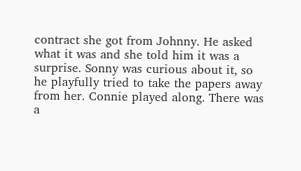contract she got from Johnny. He asked what it was and she told him it was a surprise. Sonny was curious about it, so he playfully tried to take the papers away from her. Connie played along. There was a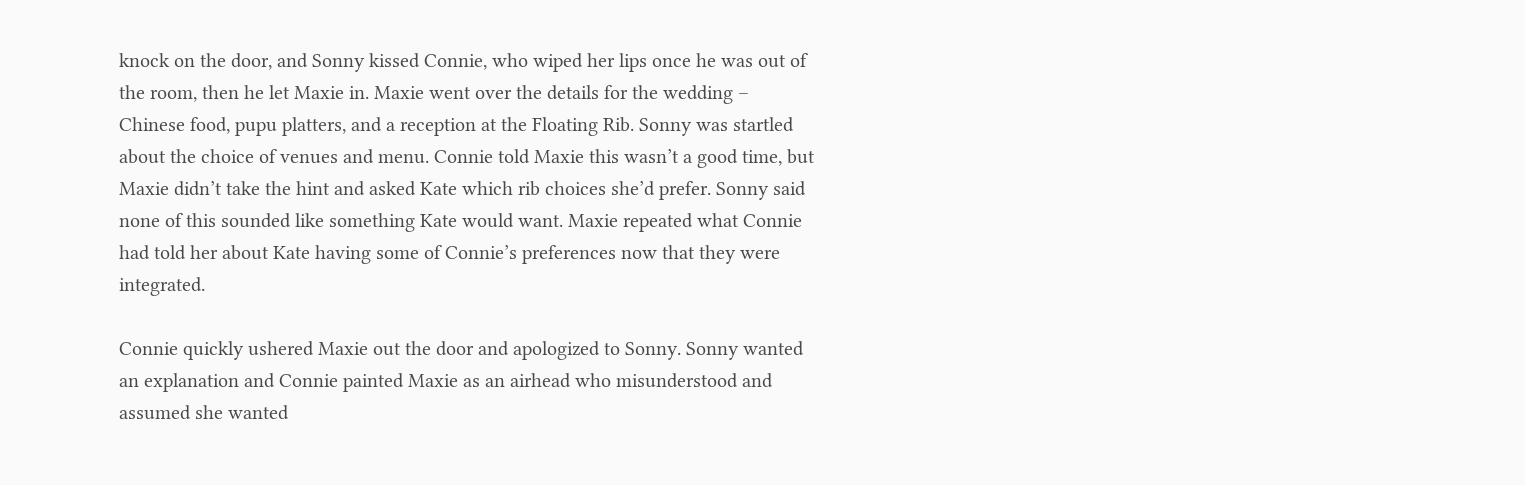knock on the door, and Sonny kissed Connie, who wiped her lips once he was out of the room, then he let Maxie in. Maxie went over the details for the wedding – Chinese food, pupu platters, and a reception at the Floating Rib. Sonny was startled about the choice of venues and menu. Connie told Maxie this wasn’t a good time, but Maxie didn’t take the hint and asked Kate which rib choices she’d prefer. Sonny said none of this sounded like something Kate would want. Maxie repeated what Connie had told her about Kate having some of Connie’s preferences now that they were integrated.

Connie quickly ushered Maxie out the door and apologized to Sonny. Sonny wanted an explanation and Connie painted Maxie as an airhead who misunderstood and assumed she wanted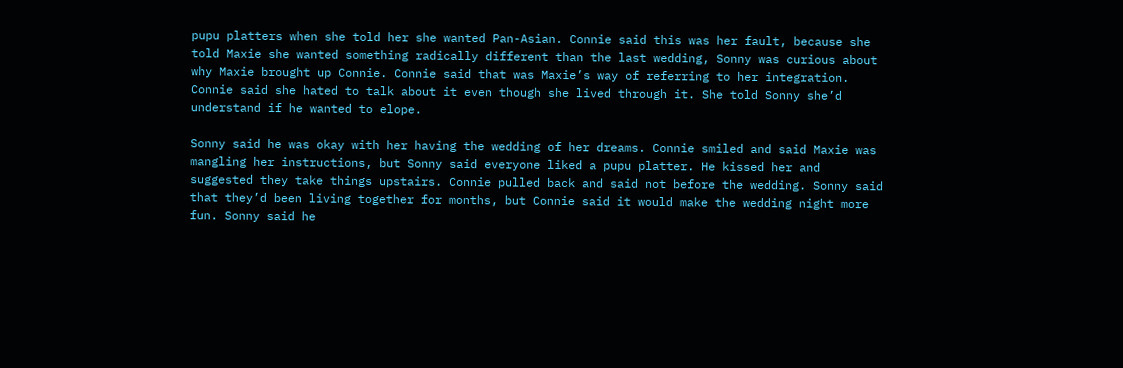pupu platters when she told her she wanted Pan-Asian. Connie said this was her fault, because she told Maxie she wanted something radically different than the last wedding, Sonny was curious about why Maxie brought up Connie. Connie said that was Maxie’s way of referring to her integration. Connie said she hated to talk about it even though she lived through it. She told Sonny she’d understand if he wanted to elope.

Sonny said he was okay with her having the wedding of her dreams. Connie smiled and said Maxie was mangling her instructions, but Sonny said everyone liked a pupu platter. He kissed her and suggested they take things upstairs. Connie pulled back and said not before the wedding. Sonny said that they’d been living together for months, but Connie said it would make the wedding night more fun. Sonny said he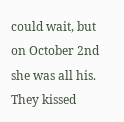could wait, but on October 2nd she was all his. They kissed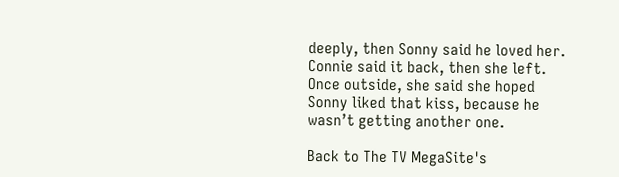deeply, then Sonny said he loved her. Connie said it back, then she left. Once outside, she said she hoped Sonny liked that kiss, because he wasn’t getting another one.

Back to The TV MegaSite's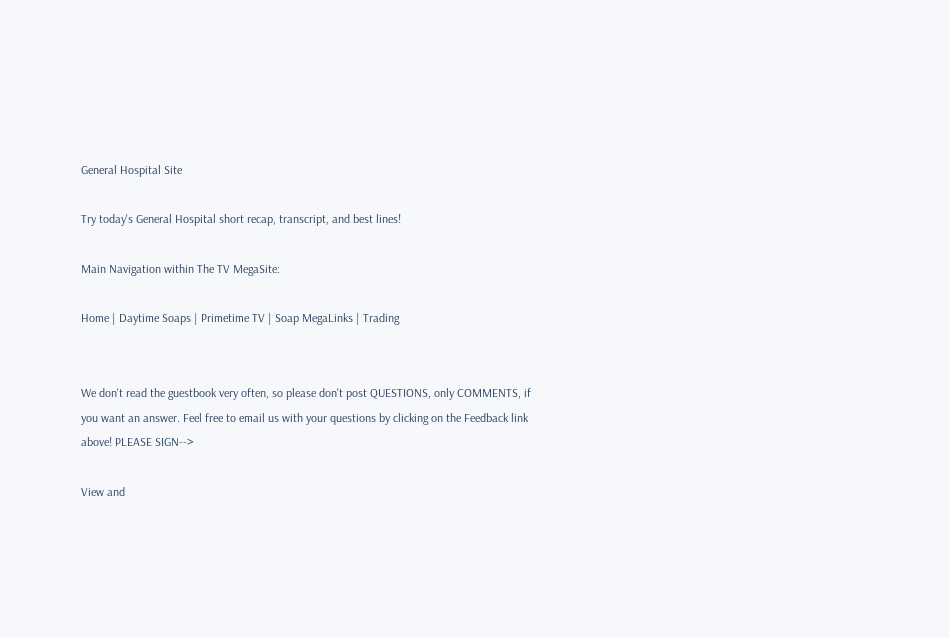General Hospital Site

Try today's General Hospital short recap, transcript, and best lines!

Main Navigation within The TV MegaSite:

Home | Daytime Soaps | Primetime TV | Soap MegaLinks | Trading


We don't read the guestbook very often, so please don't post QUESTIONS, only COMMENTS, if you want an answer. Feel free to email us with your questions by clicking on the Feedback link above! PLEASE SIGN-->

View and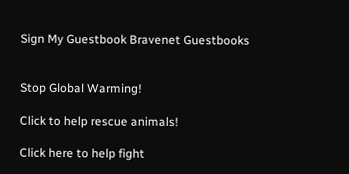Sign My Guestbook Bravenet Guestbooks


Stop Global Warming!

Click to help rescue animals!

Click here to help fight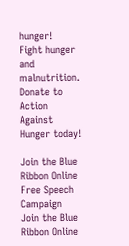hunger!
Fight hunger and malnutrition.
Donate to Action Against Hunger today!

Join the Blue Ribbon Online Free Speech Campaign
Join the Blue Ribbon Online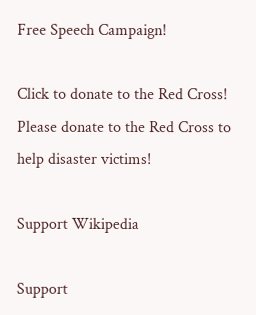Free Speech Campaign!

Click to donate to the Red Cross!
Please donate to the Red Cross to help disaster victims!

Support Wikipedia

Support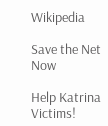Wikipedia

Save the Net Now

Help Katrina Victims!